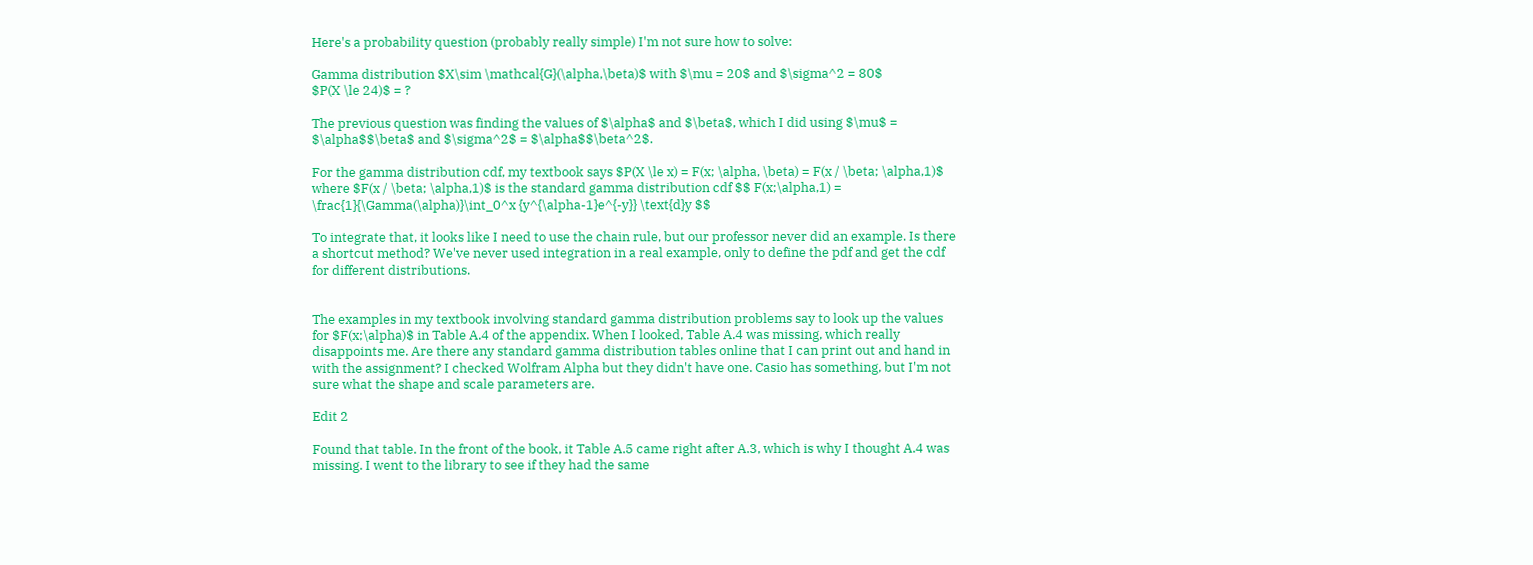Here's a probability question (probably really simple) I'm not sure how to solve:

Gamma distribution $X\sim \mathcal{G}(\alpha,\beta)$ with $\mu = 20$ and $\sigma^2 = 80$
$P(X \le 24)$ = ?

The previous question was finding the values of $\alpha$ and $\beta$, which I did using $\mu$ = $\alpha$$\beta$ and $\sigma^2$ = $\alpha$$\beta^2$.

For the gamma distribution cdf, my textbook says $P(X \le x) = F(x; \alpha, \beta) = F(x / \beta; \alpha,1)$ where $F(x / \beta; \alpha,1)$ is the standard gamma distribution cdf $$ F(x;\alpha,1) = \frac{1}{\Gamma(\alpha)}\int_0^x {y^{\alpha-1}e^{-y}} \text{d}y $$

To integrate that, it looks like I need to use the chain rule, but our professor never did an example. Is there a shortcut method? We've never used integration in a real example, only to define the pdf and get the cdf for different distributions.


The examples in my textbook involving standard gamma distribution problems say to look up the values for $F(x;\alpha)$ in Table A.4 of the appendix. When I looked, Table A.4 was missing, which really disappoints me. Are there any standard gamma distribution tables online that I can print out and hand in with the assignment? I checked Wolfram Alpha but they didn't have one. Casio has something, but I'm not sure what the shape and scale parameters are.

Edit 2

Found that table. In the front of the book, it Table A.5 came right after A.3, which is why I thought A.4 was missing. I went to the library to see if they had the same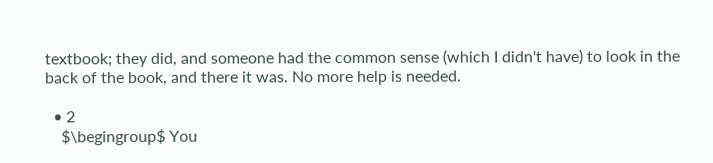textbook; they did, and someone had the common sense (which I didn't have) to look in the back of the book, and there it was. No more help is needed.

  • 2
    $\begingroup$ You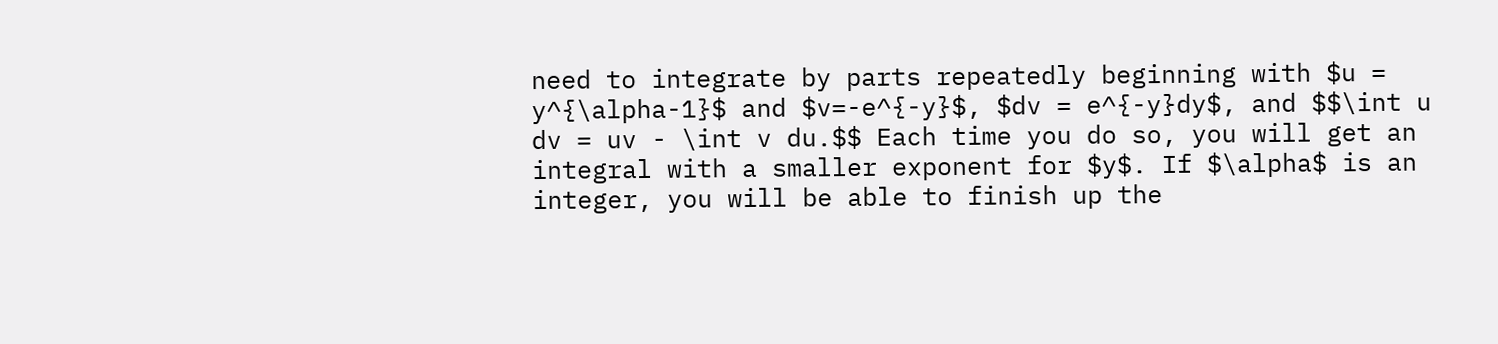need to integrate by parts repeatedly beginning with $u = y^{\alpha-1}$ and $v=-e^{-y}$, $dv = e^{-y}dy$, and $$\int u dv = uv - \int v du.$$ Each time you do so, you will get an integral with a smaller exponent for $y$. If $\alpha$ is an integer, you will be able to finish up the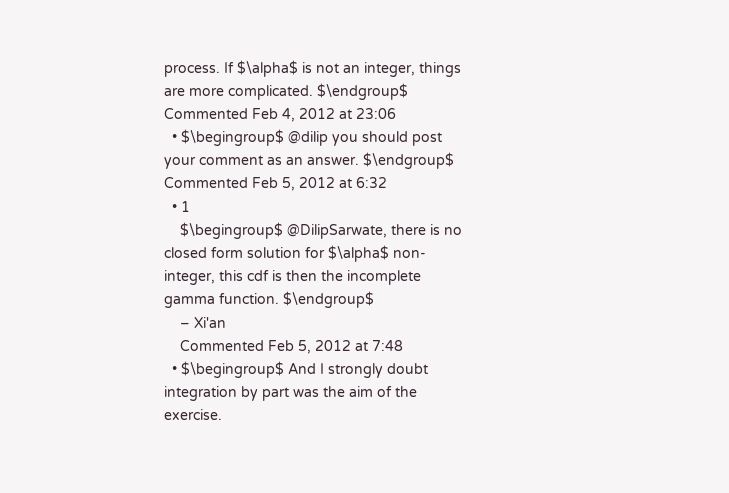process. If $\alpha$ is not an integer, things are more complicated. $\endgroup$ Commented Feb 4, 2012 at 23:06
  • $\begingroup$ @dilip you should post your comment as an answer. $\endgroup$ Commented Feb 5, 2012 at 6:32
  • 1
    $\begingroup$ @DilipSarwate, there is no closed form solution for $\alpha$ non-integer, this cdf is then the incomplete gamma function. $\endgroup$
    – Xi'an
    Commented Feb 5, 2012 at 7:48
  • $\begingroup$ And I strongly doubt integration by part was the aim of the exercise.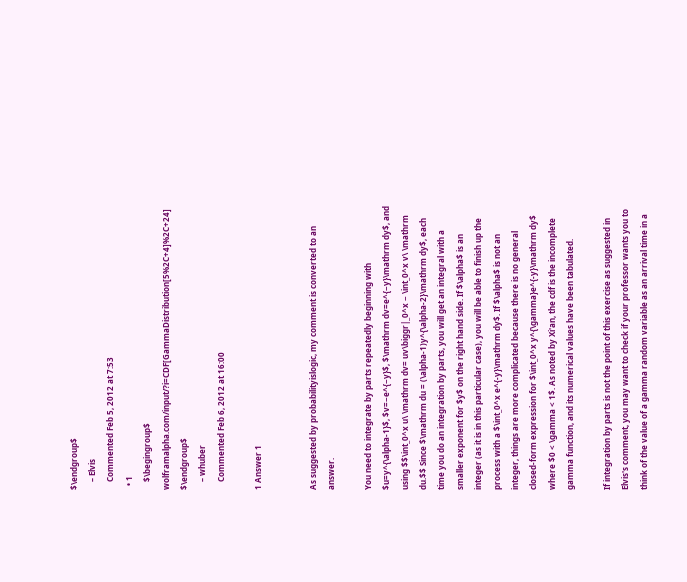$\endgroup$
    – Elvis
    Commented Feb 5, 2012 at 7:53
  • 1
    $\begingroup$ wolframalpha.com/input/?i=CDF[GammaDistribution[5%2C+4]%2C+24] $\endgroup$
    – whuber
    Commented Feb 6, 2012 at 16:00

1 Answer 1


As suggested by probabilityislogic, my comment is converted to an answer.

You need to integrate by parts repeatedly beginning with $u=y^{\alpha-1}$, $v=−e^{−y}$, $\mathrm dv=e^{−y}\mathrm dy$, and using $$\int_0^x u\ \mathrm dv= uv\biggr|_0^x − \int_0^x v\ \mathrm du.$$ Since $\mathrm du = (\alpha-1)y^{\alpha-2}\mathrm dy$, each time you do an integration by parts, you will get an integral with a smaller exponent for $y$ on the right hand side. If $\alpha$ is an integer (as it is in this particular case), you will be able to finish up the process with a $\int_0^x e^{-y}\mathrm dy$. If $\alpha$ is not an integer, things are more complicated because there is no general closed-form expression for $\int_0^x y^{\gamma}e^{-y}\mathrm dy$ where $0 < \gamma < 1$. As noted by Xi'an, the cdf is the incomplete gamma function, and its numerical values have been tabulated.

If integration by parts is not the point of this exercise as suggested in Elvis's comment, you may want to check if your professor wants you to think of the value of a gamma random variable as an arrival time in a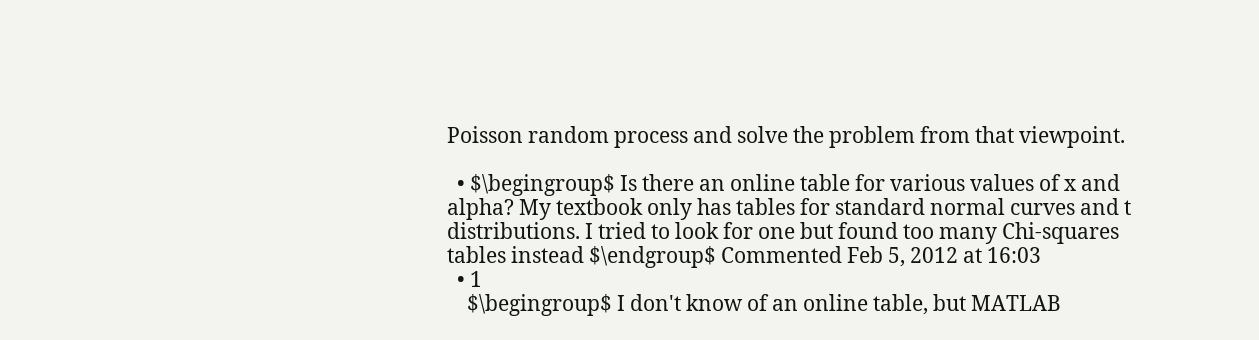Poisson random process and solve the problem from that viewpoint.

  • $\begingroup$ Is there an online table for various values of x and alpha? My textbook only has tables for standard normal curves and t distributions. I tried to look for one but found too many Chi-squares tables instead $\endgroup$ Commented Feb 5, 2012 at 16:03
  • 1
    $\begingroup$ I don't know of an online table, but MATLAB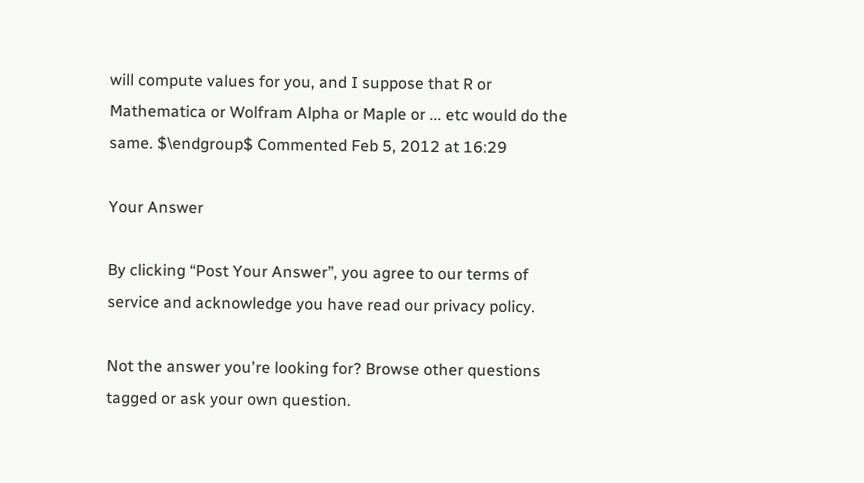will compute values for you, and I suppose that R or Mathematica or Wolfram Alpha or Maple or ... etc would do the same. $\endgroup$ Commented Feb 5, 2012 at 16:29

Your Answer

By clicking “Post Your Answer”, you agree to our terms of service and acknowledge you have read our privacy policy.

Not the answer you're looking for? Browse other questions tagged or ask your own question.